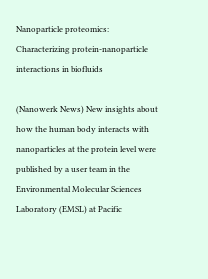Nanoparticle proteomics: Characterizing protein-nanoparticle interactions in biofluids

(Nanowerk News) New insights about how the human body interacts with nanoparticles at the protein level were published by a user team in the Environmental Molecular Sciences Laboratory (EMSL) at Pacific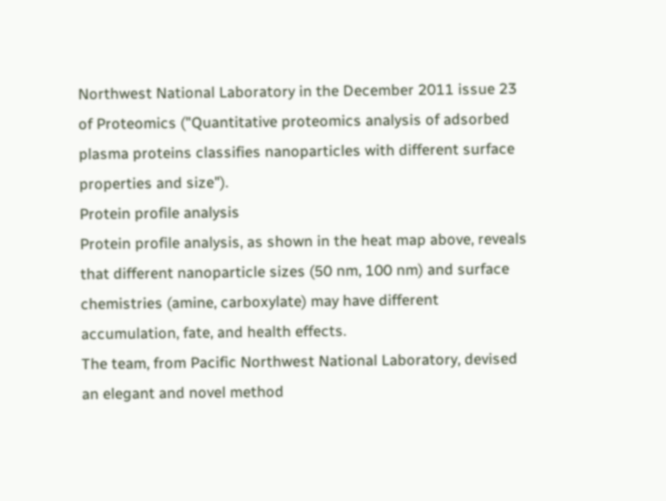Northwest National Laboratory in the December 2011 issue 23 of Proteomics ("Quantitative proteomics analysis of adsorbed plasma proteins classifies nanoparticles with different surface properties and size").
Protein profile analysis
Protein profile analysis, as shown in the heat map above, reveals that different nanoparticle sizes (50 nm, 100 nm) and surface chemistries (amine, carboxylate) may have different accumulation, fate, and health effects.
The team, from Pacific Northwest National Laboratory, devised an elegant and novel method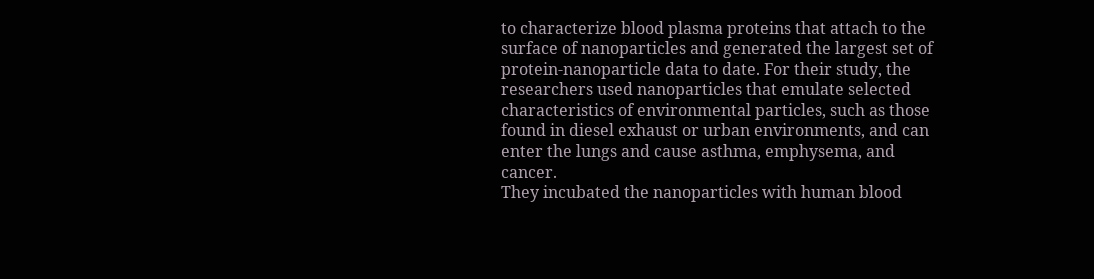to characterize blood plasma proteins that attach to the surface of nanoparticles and generated the largest set of protein-nanoparticle data to date. For their study, the researchers used nanoparticles that emulate selected characteristics of environmental particles, such as those found in diesel exhaust or urban environments, and can enter the lungs and cause asthma, emphysema, and cancer.
They incubated the nanoparticles with human blood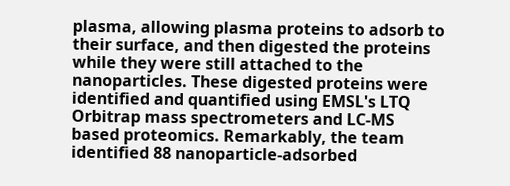plasma, allowing plasma proteins to adsorb to their surface, and then digested the proteins while they were still attached to the nanoparticles. These digested proteins were identified and quantified using EMSL's LTQ Orbitrap mass spectrometers and LC-MS based proteomics. Remarkably, the team identified 88 nanoparticle-adsorbed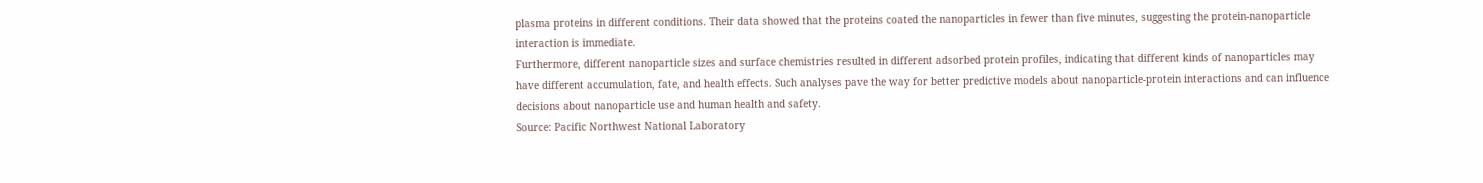plasma proteins in different conditions. Their data showed that the proteins coated the nanoparticles in fewer than five minutes, suggesting the protein-nanoparticle interaction is immediate.
Furthermore, different nanoparticle sizes and surface chemistries resulted in different adsorbed protein profiles, indicating that different kinds of nanoparticles may have different accumulation, fate, and health effects. Such analyses pave the way for better predictive models about nanoparticle-protein interactions and can influence decisions about nanoparticle use and human health and safety.
Source: Pacific Northwest National Laboratory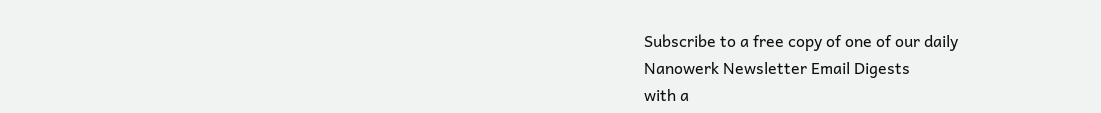Subscribe to a free copy of one of our daily
Nanowerk Newsletter Email Digests
with a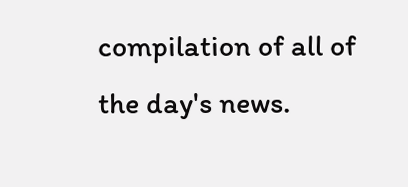compilation of all of the day's news.